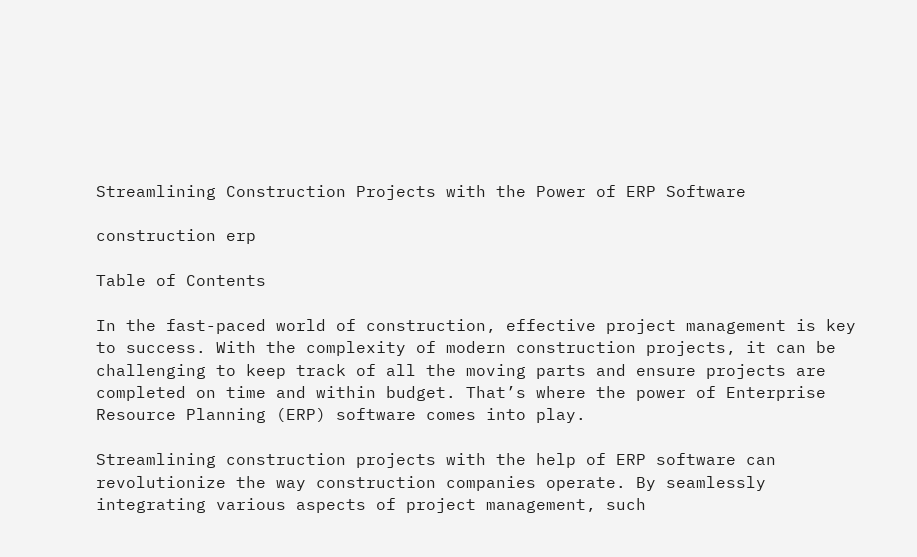Streamlining Construction Projects with the Power of ERP Software

construction erp

Table of Contents

In the fast-paced world of construction, effective project management is key to success. With the complexity of modern construction projects, it can be challenging to keep track of all the moving parts and ensure projects are completed on time and within budget. That’s where the power of Enterprise Resource Planning (ERP) software comes into play.

Streamlining construction projects with the help of ERP software can revolutionize the way construction companies operate. By seamlessly integrating various aspects of project management, such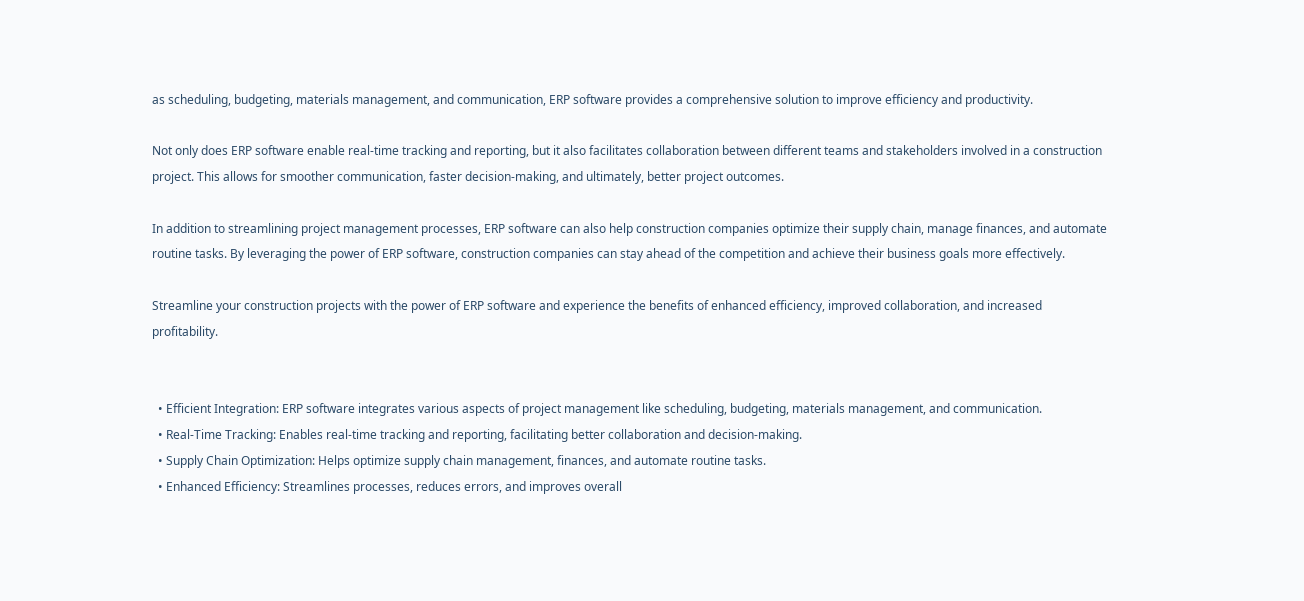as scheduling, budgeting, materials management, and communication, ERP software provides a comprehensive solution to improve efficiency and productivity.

Not only does ERP software enable real-time tracking and reporting, but it also facilitates collaboration between different teams and stakeholders involved in a construction project. This allows for smoother communication, faster decision-making, and ultimately, better project outcomes.

In addition to streamlining project management processes, ERP software can also help construction companies optimize their supply chain, manage finances, and automate routine tasks. By leveraging the power of ERP software, construction companies can stay ahead of the competition and achieve their business goals more effectively.

Streamline your construction projects with the power of ERP software and experience the benefits of enhanced efficiency, improved collaboration, and increased profitability.


  • Efficient Integration: ERP software integrates various aspects of project management like scheduling, budgeting, materials management, and communication.
  • Real-Time Tracking: Enables real-time tracking and reporting, facilitating better collaboration and decision-making.
  • Supply Chain Optimization: Helps optimize supply chain management, finances, and automate routine tasks.
  • Enhanced Efficiency: Streamlines processes, reduces errors, and improves overall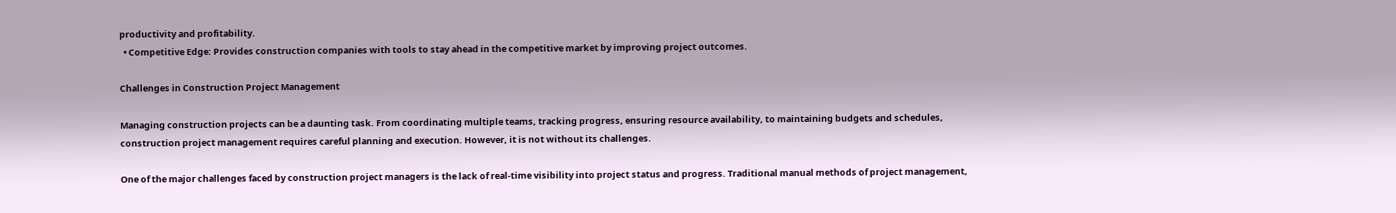productivity and profitability.
  • Competitive Edge: Provides construction companies with tools to stay ahead in the competitive market by improving project outcomes.

Challenges in Construction Project Management

Managing construction projects can be a daunting task. From coordinating multiple teams, tracking progress, ensuring resource availability, to maintaining budgets and schedules, construction project management requires careful planning and execution. However, it is not without its challenges.

One of the major challenges faced by construction project managers is the lack of real-time visibility into project status and progress. Traditional manual methods of project management,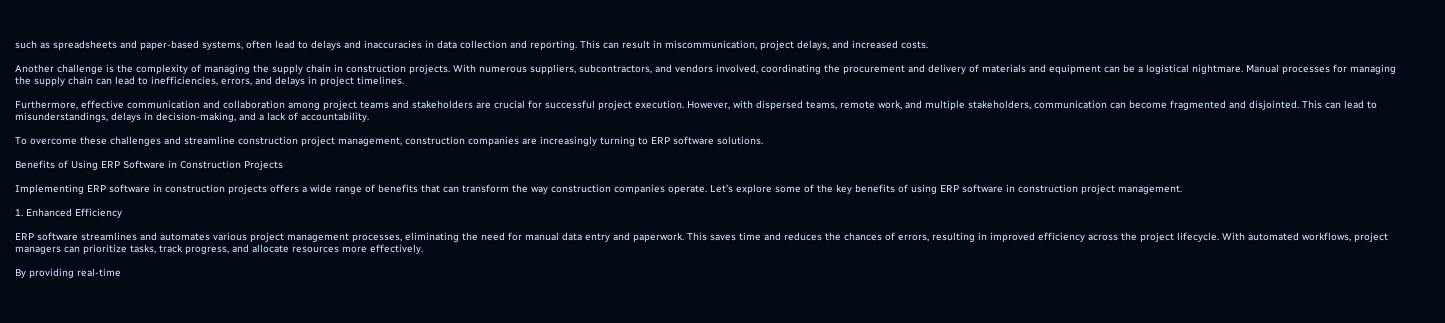such as spreadsheets and paper-based systems, often lead to delays and inaccuracies in data collection and reporting. This can result in miscommunication, project delays, and increased costs.

Another challenge is the complexity of managing the supply chain in construction projects. With numerous suppliers, subcontractors, and vendors involved, coordinating the procurement and delivery of materials and equipment can be a logistical nightmare. Manual processes for managing the supply chain can lead to inefficiencies, errors, and delays in project timelines.

Furthermore, effective communication and collaboration among project teams and stakeholders are crucial for successful project execution. However, with dispersed teams, remote work, and multiple stakeholders, communication can become fragmented and disjointed. This can lead to misunderstandings, delays in decision-making, and a lack of accountability.

To overcome these challenges and streamline construction project management, construction companies are increasingly turning to ERP software solutions.

Benefits of Using ERP Software in Construction Projects

Implementing ERP software in construction projects offers a wide range of benefits that can transform the way construction companies operate. Let’s explore some of the key benefits of using ERP software in construction project management.

1. Enhanced Efficiency

ERP software streamlines and automates various project management processes, eliminating the need for manual data entry and paperwork. This saves time and reduces the chances of errors, resulting in improved efficiency across the project lifecycle. With automated workflows, project managers can prioritize tasks, track progress, and allocate resources more effectively.

By providing real-time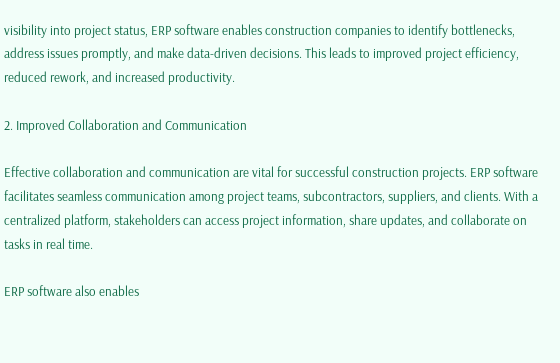visibility into project status, ERP software enables construction companies to identify bottlenecks, address issues promptly, and make data-driven decisions. This leads to improved project efficiency, reduced rework, and increased productivity.

2. Improved Collaboration and Communication

Effective collaboration and communication are vital for successful construction projects. ERP software facilitates seamless communication among project teams, subcontractors, suppliers, and clients. With a centralized platform, stakeholders can access project information, share updates, and collaborate on tasks in real time.

ERP software also enables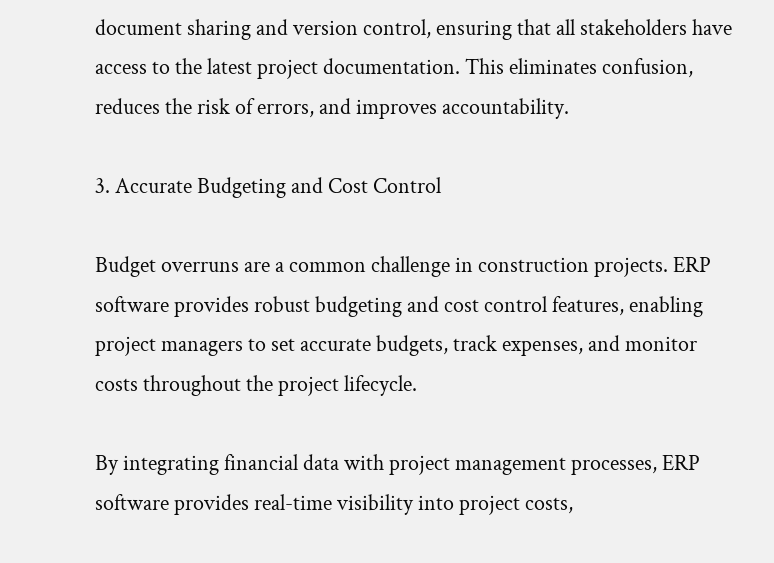document sharing and version control, ensuring that all stakeholders have access to the latest project documentation. This eliminates confusion, reduces the risk of errors, and improves accountability.

3. Accurate Budgeting and Cost Control

Budget overruns are a common challenge in construction projects. ERP software provides robust budgeting and cost control features, enabling project managers to set accurate budgets, track expenses, and monitor costs throughout the project lifecycle.

By integrating financial data with project management processes, ERP software provides real-time visibility into project costs,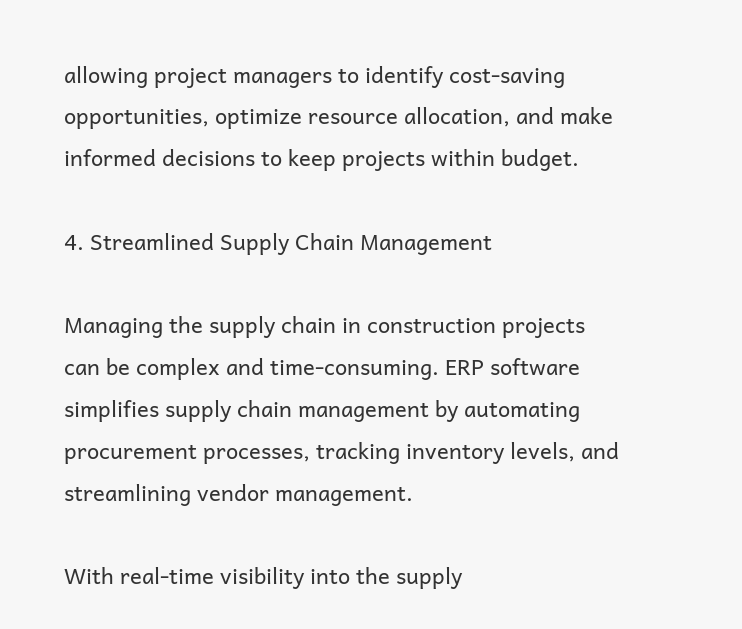allowing project managers to identify cost-saving opportunities, optimize resource allocation, and make informed decisions to keep projects within budget.

4. Streamlined Supply Chain Management

Managing the supply chain in construction projects can be complex and time-consuming. ERP software simplifies supply chain management by automating procurement processes, tracking inventory levels, and streamlining vendor management.

With real-time visibility into the supply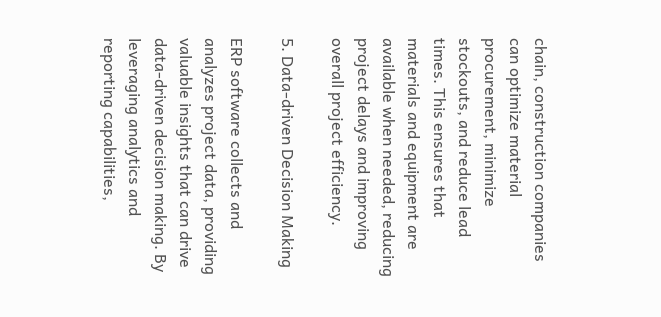chain, construction companies can optimize material procurement, minimize stockouts, and reduce lead times. This ensures that materials and equipment are available when needed, reducing project delays and improving overall project efficiency.

5. Data-driven Decision Making

ERP software collects and analyzes project data, providing valuable insights that can drive data-driven decision making. By leveraging analytics and reporting capabilities,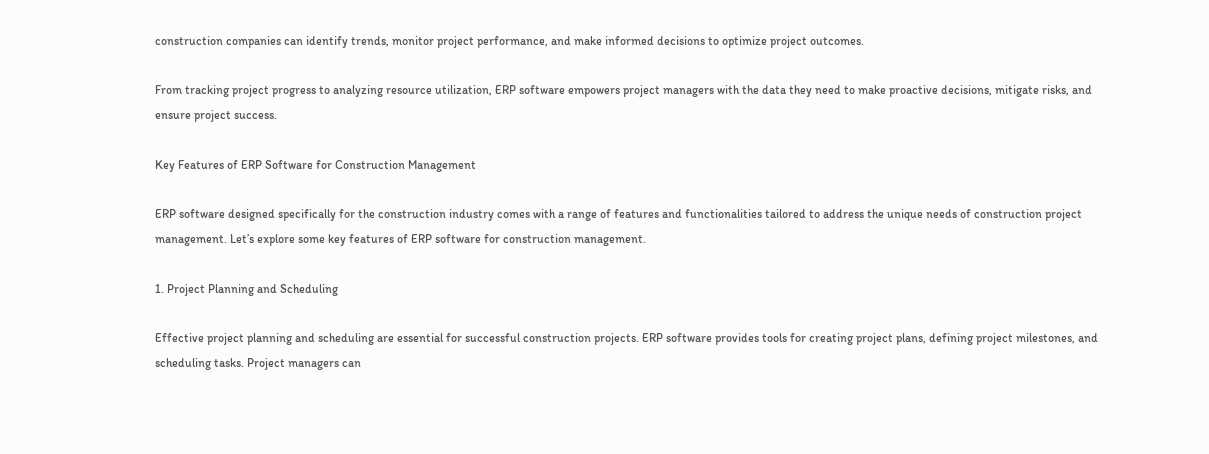construction companies can identify trends, monitor project performance, and make informed decisions to optimize project outcomes.

From tracking project progress to analyzing resource utilization, ERP software empowers project managers with the data they need to make proactive decisions, mitigate risks, and ensure project success.

Key Features of ERP Software for Construction Management

ERP software designed specifically for the construction industry comes with a range of features and functionalities tailored to address the unique needs of construction project management. Let’s explore some key features of ERP software for construction management.

1. Project Planning and Scheduling

Effective project planning and scheduling are essential for successful construction projects. ERP software provides tools for creating project plans, defining project milestones, and scheduling tasks. Project managers can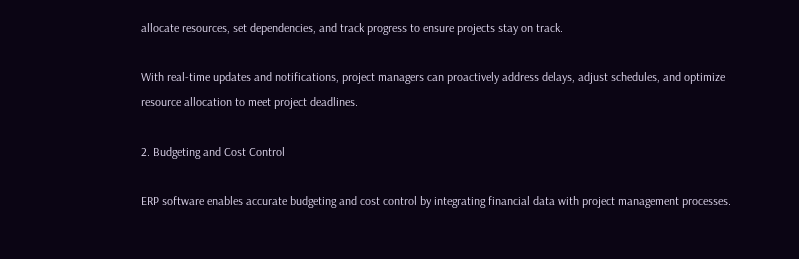allocate resources, set dependencies, and track progress to ensure projects stay on track.

With real-time updates and notifications, project managers can proactively address delays, adjust schedules, and optimize resource allocation to meet project deadlines.

2. Budgeting and Cost Control

ERP software enables accurate budgeting and cost control by integrating financial data with project management processes.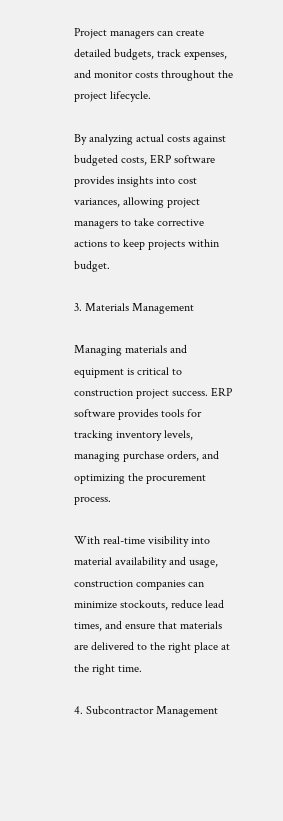Project managers can create detailed budgets, track expenses, and monitor costs throughout the project lifecycle.

By analyzing actual costs against budgeted costs, ERP software provides insights into cost variances, allowing project managers to take corrective actions to keep projects within budget.

3. Materials Management

Managing materials and equipment is critical to construction project success. ERP software provides tools for tracking inventory levels, managing purchase orders, and optimizing the procurement process.

With real-time visibility into material availability and usage, construction companies can minimize stockouts, reduce lead times, and ensure that materials are delivered to the right place at the right time.

4. Subcontractor Management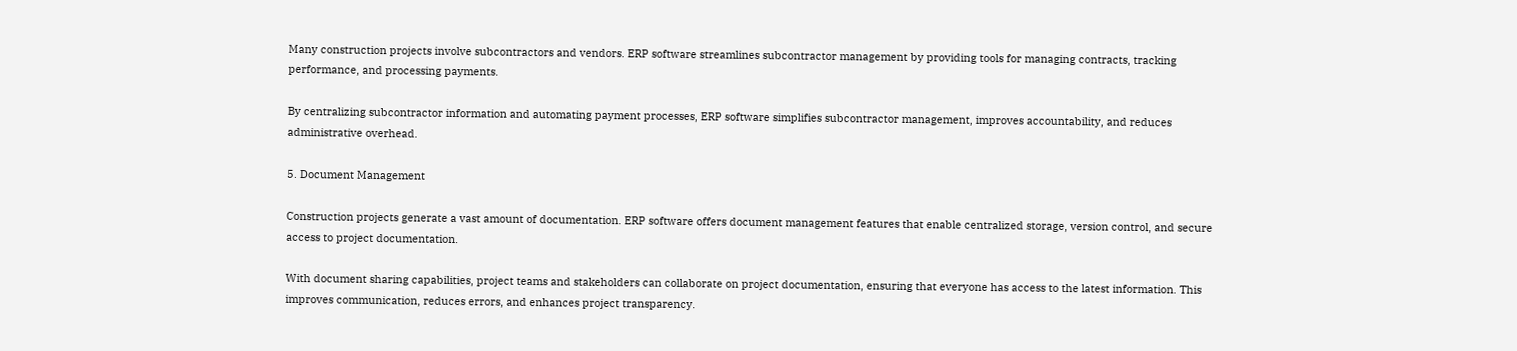Many construction projects involve subcontractors and vendors. ERP software streamlines subcontractor management by providing tools for managing contracts, tracking performance, and processing payments.

By centralizing subcontractor information and automating payment processes, ERP software simplifies subcontractor management, improves accountability, and reduces administrative overhead.

5. Document Management

Construction projects generate a vast amount of documentation. ERP software offers document management features that enable centralized storage, version control, and secure access to project documentation.

With document sharing capabilities, project teams and stakeholders can collaborate on project documentation, ensuring that everyone has access to the latest information. This improves communication, reduces errors, and enhances project transparency.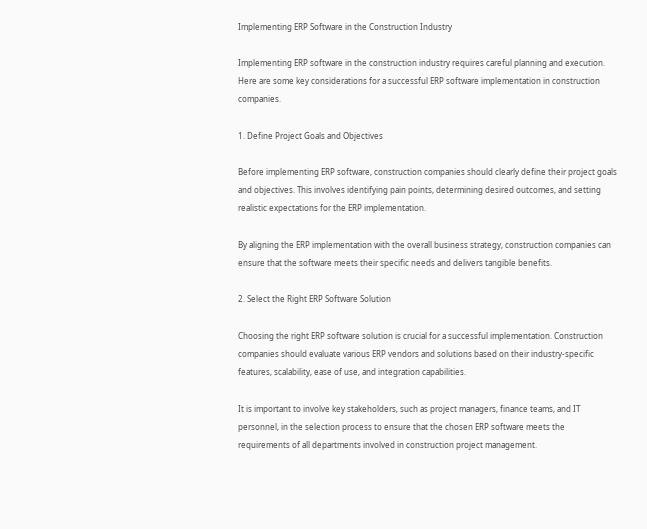Implementing ERP Software in the Construction Industry

Implementing ERP software in the construction industry requires careful planning and execution. Here are some key considerations for a successful ERP software implementation in construction companies.

1. Define Project Goals and Objectives

Before implementing ERP software, construction companies should clearly define their project goals and objectives. This involves identifying pain points, determining desired outcomes, and setting realistic expectations for the ERP implementation.

By aligning the ERP implementation with the overall business strategy, construction companies can ensure that the software meets their specific needs and delivers tangible benefits.

2. Select the Right ERP Software Solution

Choosing the right ERP software solution is crucial for a successful implementation. Construction companies should evaluate various ERP vendors and solutions based on their industry-specific features, scalability, ease of use, and integration capabilities.

It is important to involve key stakeholders, such as project managers, finance teams, and IT personnel, in the selection process to ensure that the chosen ERP software meets the requirements of all departments involved in construction project management.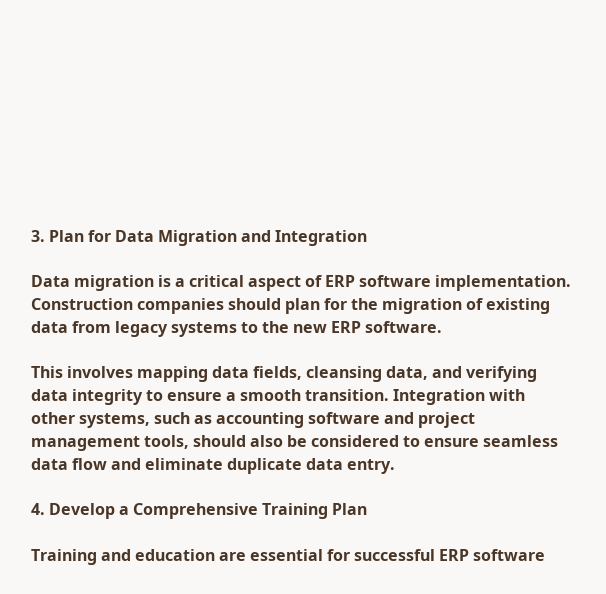3. Plan for Data Migration and Integration

Data migration is a critical aspect of ERP software implementation. Construction companies should plan for the migration of existing data from legacy systems to the new ERP software.

This involves mapping data fields, cleansing data, and verifying data integrity to ensure a smooth transition. Integration with other systems, such as accounting software and project management tools, should also be considered to ensure seamless data flow and eliminate duplicate data entry.

4. Develop a Comprehensive Training Plan

Training and education are essential for successful ERP software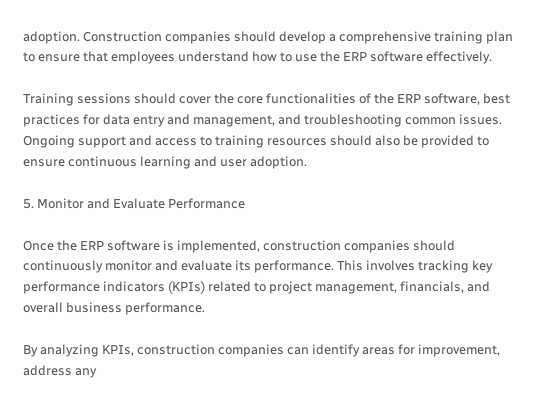adoption. Construction companies should develop a comprehensive training plan to ensure that employees understand how to use the ERP software effectively.

Training sessions should cover the core functionalities of the ERP software, best practices for data entry and management, and troubleshooting common issues. Ongoing support and access to training resources should also be provided to ensure continuous learning and user adoption.

5. Monitor and Evaluate Performance

Once the ERP software is implemented, construction companies should continuously monitor and evaluate its performance. This involves tracking key performance indicators (KPIs) related to project management, financials, and overall business performance.

By analyzing KPIs, construction companies can identify areas for improvement, address any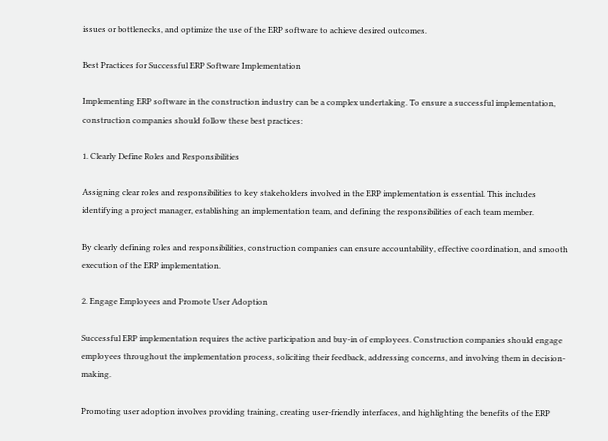issues or bottlenecks, and optimize the use of the ERP software to achieve desired outcomes.

Best Practices for Successful ERP Software Implementation

Implementing ERP software in the construction industry can be a complex undertaking. To ensure a successful implementation, construction companies should follow these best practices:

1. Clearly Define Roles and Responsibilities

Assigning clear roles and responsibilities to key stakeholders involved in the ERP implementation is essential. This includes identifying a project manager, establishing an implementation team, and defining the responsibilities of each team member.

By clearly defining roles and responsibilities, construction companies can ensure accountability, effective coordination, and smooth execution of the ERP implementation.

2. Engage Employees and Promote User Adoption

Successful ERP implementation requires the active participation and buy-in of employees. Construction companies should engage employees throughout the implementation process, soliciting their feedback, addressing concerns, and involving them in decision-making.

Promoting user adoption involves providing training, creating user-friendly interfaces, and highlighting the benefits of the ERP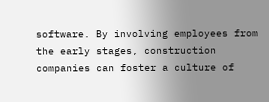software. By involving employees from the early stages, construction companies can foster a culture of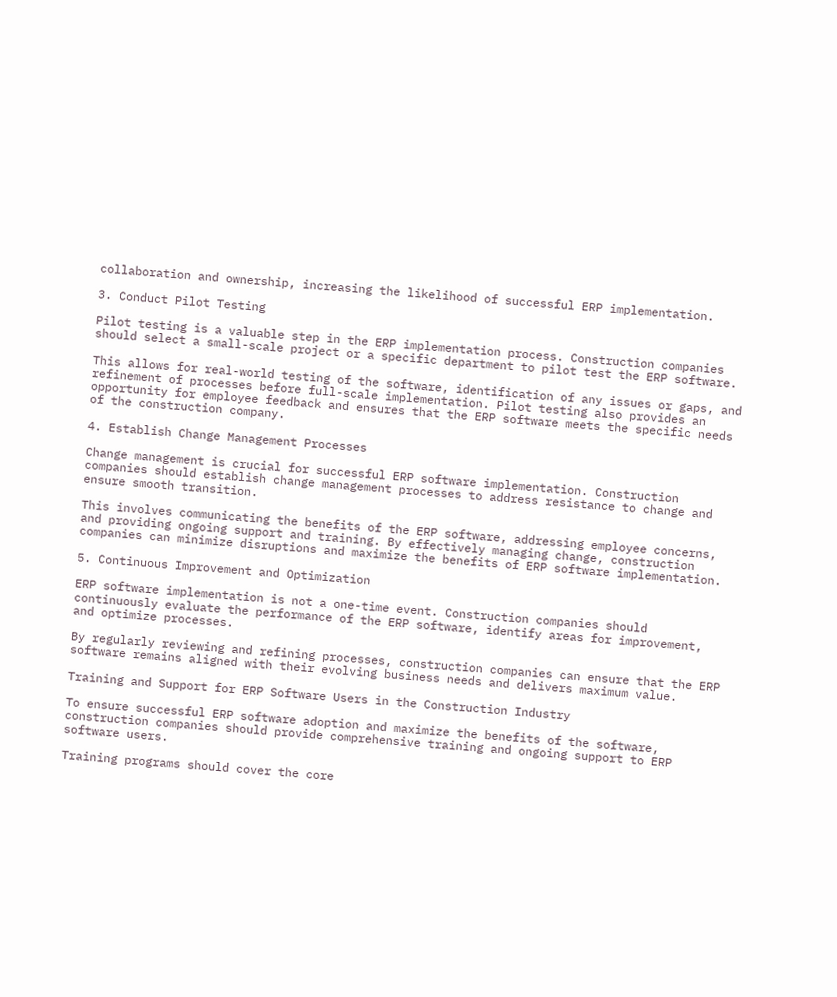collaboration and ownership, increasing the likelihood of successful ERP implementation.

3. Conduct Pilot Testing

Pilot testing is a valuable step in the ERP implementation process. Construction companies should select a small-scale project or a specific department to pilot test the ERP software.

This allows for real-world testing of the software, identification of any issues or gaps, and refinement of processes before full-scale implementation. Pilot testing also provides an opportunity for employee feedback and ensures that the ERP software meets the specific needs of the construction company.

4. Establish Change Management Processes

Change management is crucial for successful ERP software implementation. Construction companies should establish change management processes to address resistance to change and ensure smooth transition.

This involves communicating the benefits of the ERP software, addressing employee concerns, and providing ongoing support and training. By effectively managing change, construction companies can minimize disruptions and maximize the benefits of ERP software implementation.

5. Continuous Improvement and Optimization

ERP software implementation is not a one-time event. Construction companies should continuously evaluate the performance of the ERP software, identify areas for improvement, and optimize processes.

By regularly reviewing and refining processes, construction companies can ensure that the ERP software remains aligned with their evolving business needs and delivers maximum value.

Training and Support for ERP Software Users in the Construction Industry

To ensure successful ERP software adoption and maximize the benefits of the software, construction companies should provide comprehensive training and ongoing support to ERP software users.

Training programs should cover the core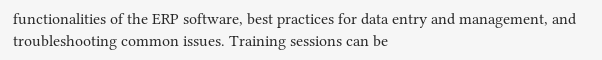functionalities of the ERP software, best practices for data entry and management, and troubleshooting common issues. Training sessions can be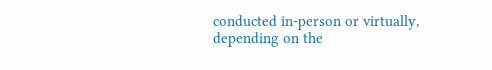conducted in-person or virtually, depending on the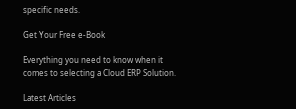specific needs.

Get Your Free e-Book

Everything you need to know when it comes to selecting a Cloud ERP Solution.

Latest Articles